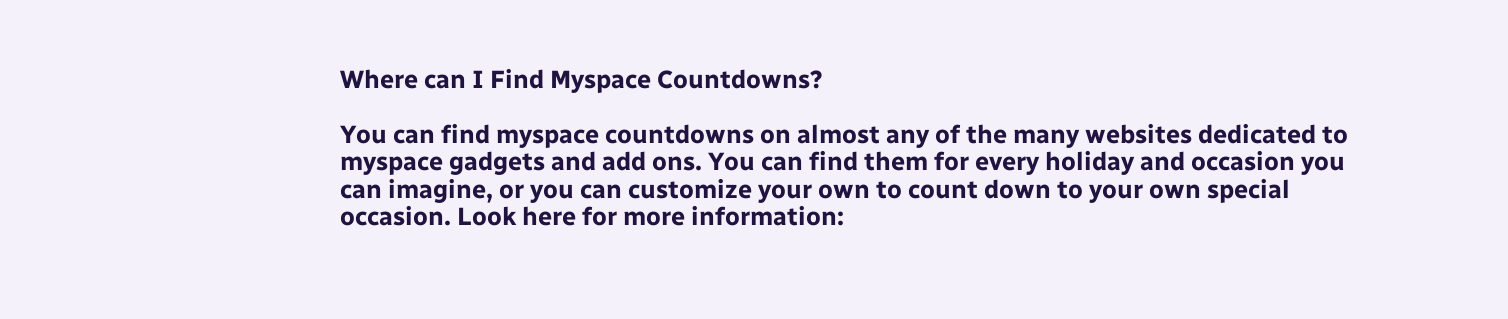Where can I Find Myspace Countdowns?

You can find myspace countdowns on almost any of the many websites dedicated to myspace gadgets and add ons. You can find them for every holiday and occasion you can imagine, or you can customize your own to count down to your own special occasion. Look here for more information: